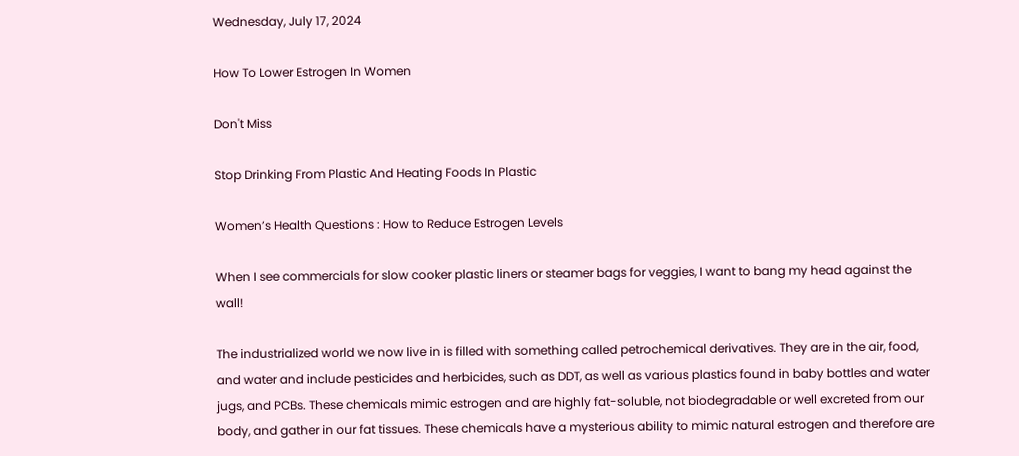Wednesday, July 17, 2024

How To Lower Estrogen In Women

Don't Miss

Stop Drinking From Plastic And Heating Foods In Plastic

Women’s Health Questions : How to Reduce Estrogen Levels

When I see commercials for slow cooker plastic liners or steamer bags for veggies, I want to bang my head against the wall!

The industrialized world we now live in is filled with something called petrochemical derivatives. They are in the air, food, and water and include pesticides and herbicides, such as DDT, as well as various plastics found in baby bottles and water jugs, and PCBs. These chemicals mimic estrogen and are highly fat-soluble, not biodegradable or well excreted from our body, and gather in our fat tissues. These chemicals have a mysterious ability to mimic natural estrogen and therefore are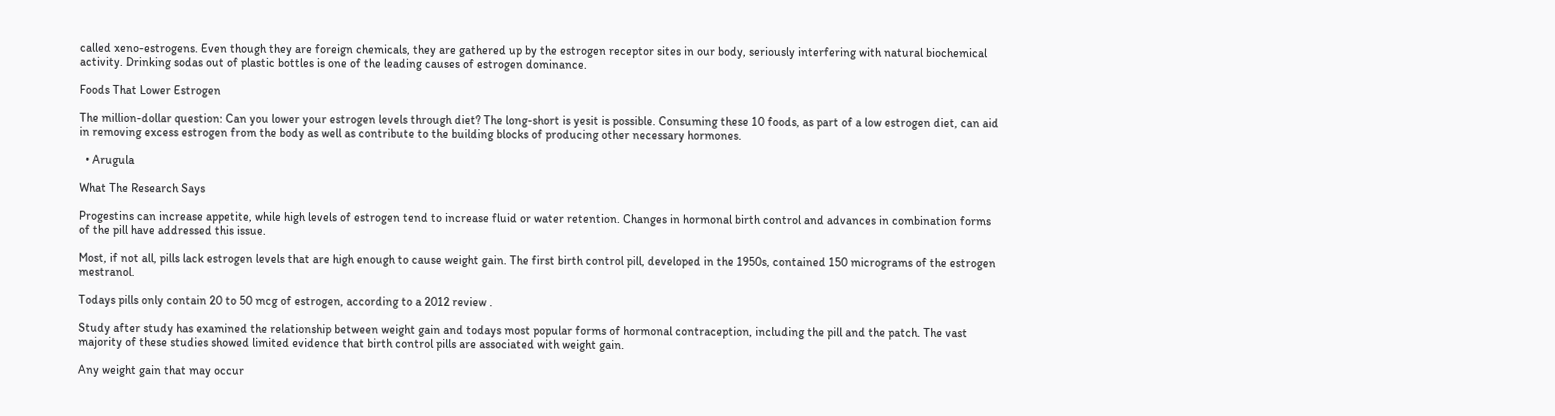called xeno-estrogens. Even though they are foreign chemicals, they are gathered up by the estrogen receptor sites in our body, seriously interfering with natural biochemical activity. Drinking sodas out of plastic bottles is one of the leading causes of estrogen dominance.

Foods That Lower Estrogen

The million-dollar question: Can you lower your estrogen levels through diet? The long-short is yesit is possible. Consuming these 10 foods, as part of a low estrogen diet, can aid in removing excess estrogen from the body as well as contribute to the building blocks of producing other necessary hormones.

  • Arugula

What The Research Says

Progestins can increase appetite, while high levels of estrogen tend to increase fluid or water retention. Changes in hormonal birth control and advances in combination forms of the pill have addressed this issue.

Most, if not all, pills lack estrogen levels that are high enough to cause weight gain. The first birth control pill, developed in the 1950s, contained 150 micrograms of the estrogen mestranol.

Todays pills only contain 20 to 50 mcg of estrogen, according to a 2012 review .

Study after study has examined the relationship between weight gain and todays most popular forms of hormonal contraception, including the pill and the patch. The vast majority of these studies showed limited evidence that birth control pills are associated with weight gain.

Any weight gain that may occur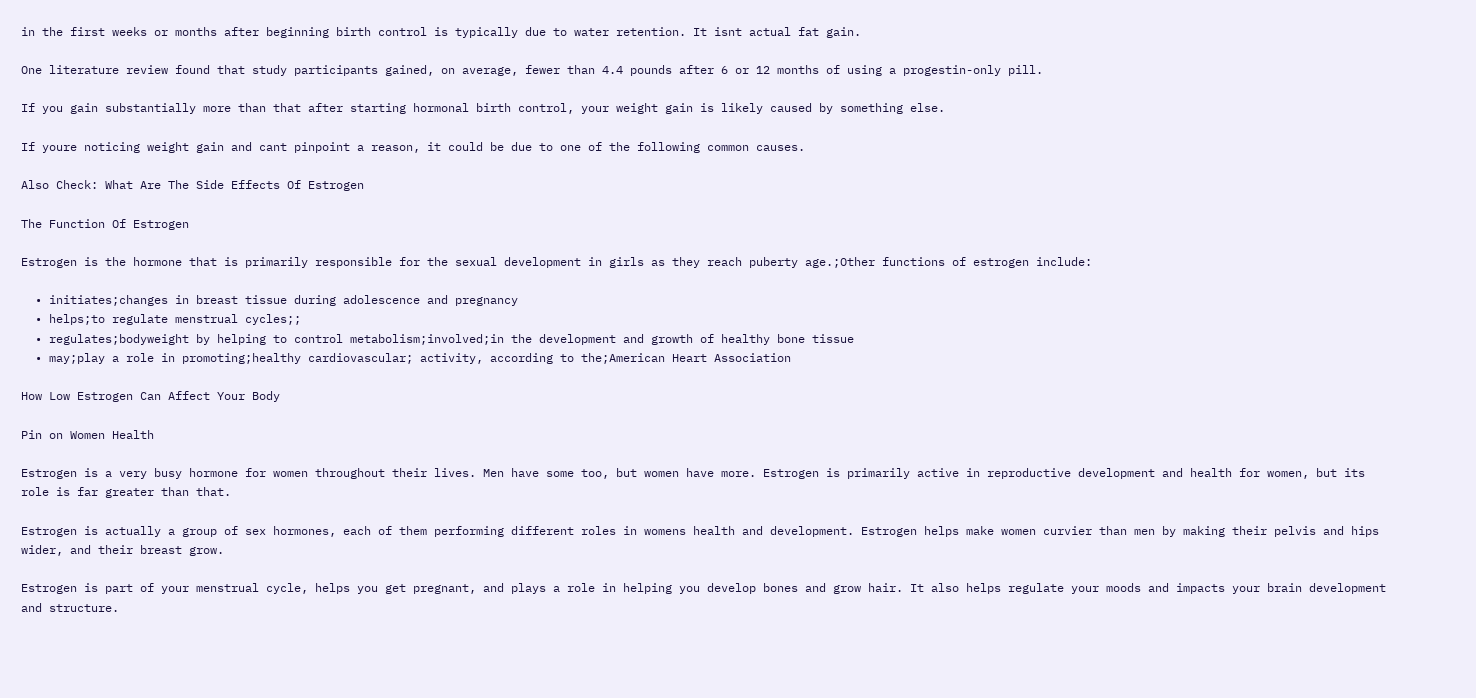in the first weeks or months after beginning birth control is typically due to water retention. It isnt actual fat gain.

One literature review found that study participants gained, on average, fewer than 4.4 pounds after 6 or 12 months of using a progestin-only pill.

If you gain substantially more than that after starting hormonal birth control, your weight gain is likely caused by something else.

If youre noticing weight gain and cant pinpoint a reason, it could be due to one of the following common causes.

Also Check: What Are The Side Effects Of Estrogen

The Function Of Estrogen

Estrogen is the hormone that is primarily responsible for the sexual development in girls as they reach puberty age.;Other functions of estrogen include:

  • initiates;changes in breast tissue during adolescence and pregnancy
  • helps;to regulate menstrual cycles;;
  • regulates;bodyweight by helping to control metabolism;involved;in the development and growth of healthy bone tissue
  • may;play a role in promoting;healthy cardiovascular; activity, according to the;American Heart Association

How Low Estrogen Can Affect Your Body

Pin on Women Health

Estrogen is a very busy hormone for women throughout their lives. Men have some too, but women have more. Estrogen is primarily active in reproductive development and health for women, but its role is far greater than that.

Estrogen is actually a group of sex hormones, each of them performing different roles in womens health and development. Estrogen helps make women curvier than men by making their pelvis and hips wider, and their breast grow.

Estrogen is part of your menstrual cycle, helps you get pregnant, and plays a role in helping you develop bones and grow hair. It also helps regulate your moods and impacts your brain development and structure.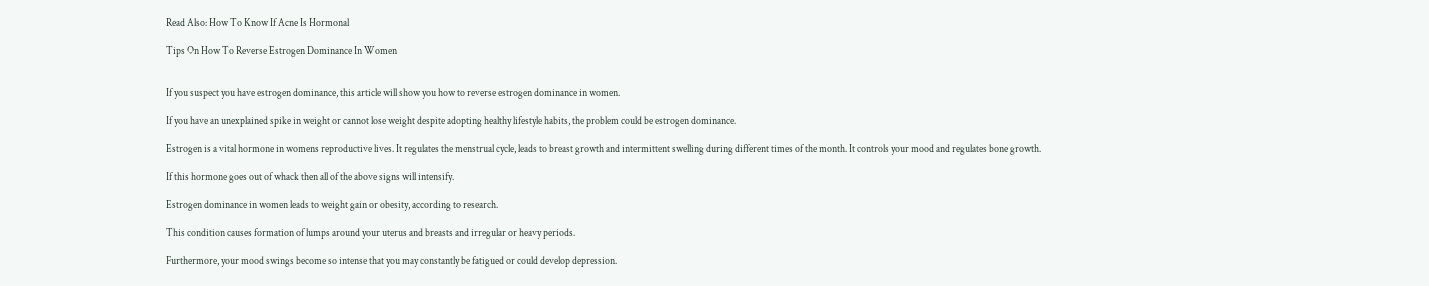Read Also: How To Know If Acne Is Hormonal

Tips On How To Reverse Estrogen Dominance In Women


If you suspect you have estrogen dominance, this article will show you how to reverse estrogen dominance in women.

If you have an unexplained spike in weight or cannot lose weight despite adopting healthy lifestyle habits, the problem could be estrogen dominance.

Estrogen is a vital hormone in womens reproductive lives. It regulates the menstrual cycle, leads to breast growth and intermittent swelling during different times of the month. It controls your mood and regulates bone growth.

If this hormone goes out of whack then all of the above signs will intensify.

Estrogen dominance in women leads to weight gain or obesity, according to research.

This condition causes formation of lumps around your uterus and breasts and irregular or heavy periods.

Furthermore, your mood swings become so intense that you may constantly be fatigued or could develop depression.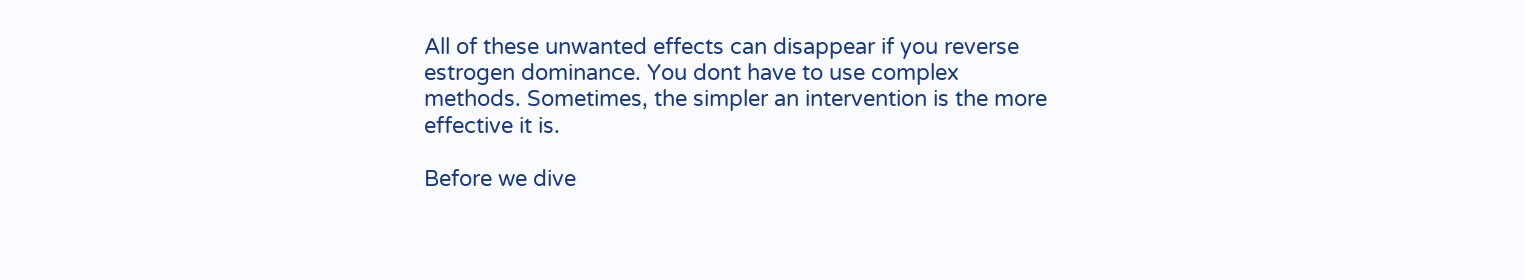All of these unwanted effects can disappear if you reverse estrogen dominance. You dont have to use complex methods. Sometimes, the simpler an intervention is the more effective it is.

Before we dive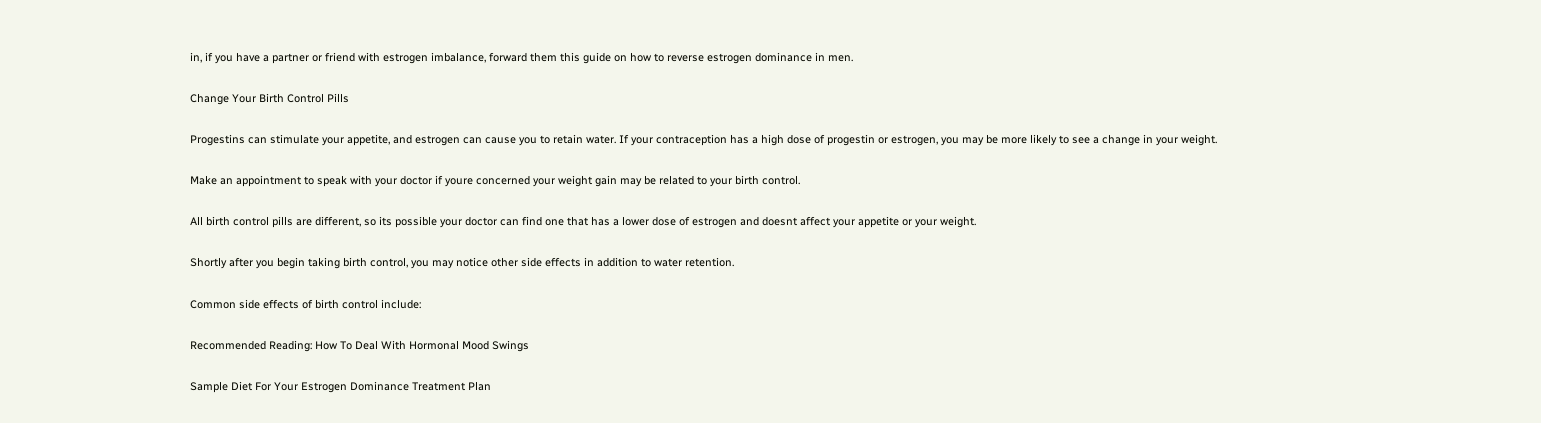in, if you have a partner or friend with estrogen imbalance, forward them this guide on how to reverse estrogen dominance in men.

Change Your Birth Control Pills

Progestins can stimulate your appetite, and estrogen can cause you to retain water. If your contraception has a high dose of progestin or estrogen, you may be more likely to see a change in your weight.

Make an appointment to speak with your doctor if youre concerned your weight gain may be related to your birth control.

All birth control pills are different, so its possible your doctor can find one that has a lower dose of estrogen and doesnt affect your appetite or your weight.

Shortly after you begin taking birth control, you may notice other side effects in addition to water retention.

Common side effects of birth control include:

Recommended Reading: How To Deal With Hormonal Mood Swings

Sample Diet For Your Estrogen Dominance Treatment Plan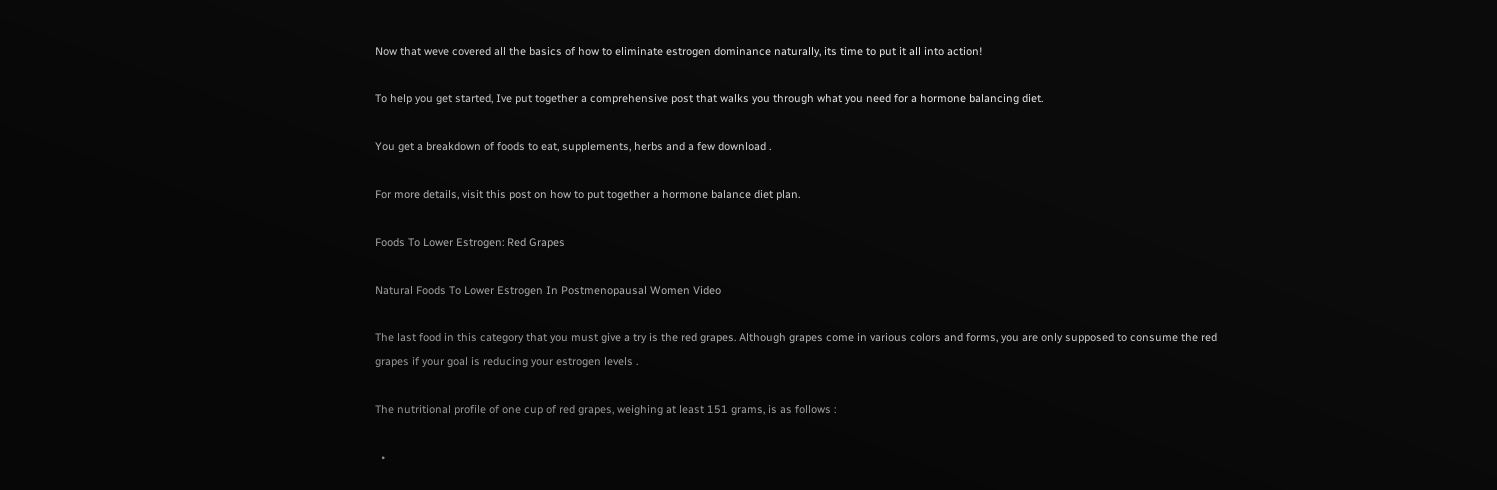Now that weve covered all the basics of how to eliminate estrogen dominance naturally, its time to put it all into action!

To help you get started, Ive put together a comprehensive post that walks you through what you need for a hormone balancing diet.

You get a breakdown of foods to eat, supplements, herbs and a few download .

For more details, visit this post on how to put together a hormone balance diet plan.

Foods To Lower Estrogen: Red Grapes

Natural Foods To Lower Estrogen In Postmenopausal Women Video

The last food in this category that you must give a try is the red grapes. Although grapes come in various colors and forms, you are only supposed to consume the red grapes if your goal is reducing your estrogen levels .

The nutritional profile of one cup of red grapes, weighing at least 151 grams, is as follows :

  •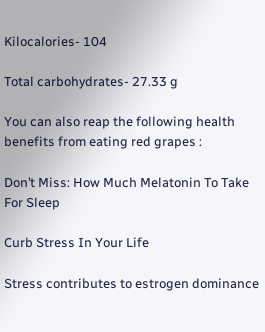Kilocalories- 104

Total carbohydrates- 27.33 g

You can also reap the following health benefits from eating red grapes :

Don’t Miss: How Much Melatonin To Take For Sleep

Curb Stress In Your Life

Stress contributes to estrogen dominance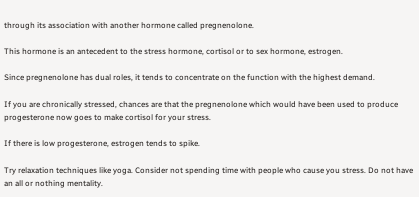through its association with another hormone called pregnenolone.

This hormone is an antecedent to the stress hormone, cortisol or to sex hormone, estrogen.

Since pregnenolone has dual roles, it tends to concentrate on the function with the highest demand.

If you are chronically stressed, chances are that the pregnenolone which would have been used to produce progesterone now goes to make cortisol for your stress.

If there is low progesterone, estrogen tends to spike.

Try relaxation techniques like yoga. Consider not spending time with people who cause you stress. Do not have an all or nothing mentality.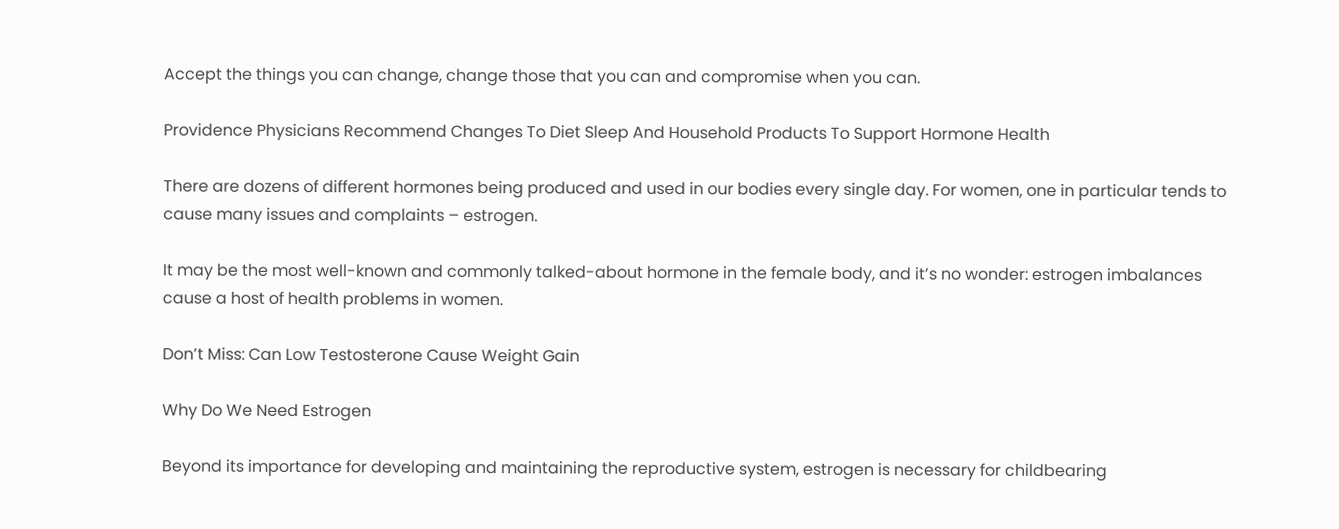Accept the things you can change, change those that you can and compromise when you can.

Providence Physicians Recommend Changes To Diet Sleep And Household Products To Support Hormone Health

There are dozens of different hormones being produced and used in our bodies every single day. For women, one in particular tends to cause many issues and complaints – estrogen.

It may be the most well-known and commonly talked-about hormone in the female body, and it’s no wonder: estrogen imbalances cause a host of health problems in women.

Don’t Miss: Can Low Testosterone Cause Weight Gain

Why Do We Need Estrogen

Beyond its importance for developing and maintaining the reproductive system, estrogen is necessary for childbearing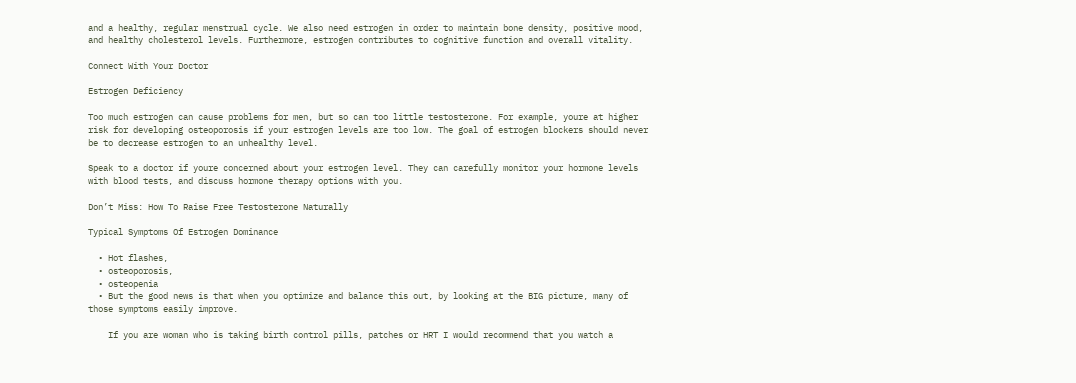and a healthy, regular menstrual cycle. We also need estrogen in order to maintain bone density, positive mood, and healthy cholesterol levels. Furthermore, estrogen contributes to cognitive function and overall vitality.

Connect With Your Doctor

Estrogen Deficiency

Too much estrogen can cause problems for men, but so can too little testosterone. For example, youre at higher risk for developing osteoporosis if your estrogen levels are too low. The goal of estrogen blockers should never be to decrease estrogen to an unhealthy level.

Speak to a doctor if youre concerned about your estrogen level. They can carefully monitor your hormone levels with blood tests, and discuss hormone therapy options with you.

Don’t Miss: How To Raise Free Testosterone Naturally

Typical Symptoms Of Estrogen Dominance

  • Hot flashes,
  • osteoporosis,
  • osteopenia
  • But the good news is that when you optimize and balance this out, by looking at the BIG picture, many of those symptoms easily improve.

    If you are woman who is taking birth control pills, patches or HRT I would recommend that you watch a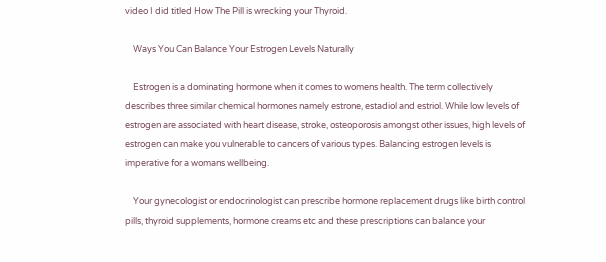video I did titled How The Pill is wrecking your Thyroid.

    Ways You Can Balance Your Estrogen Levels Naturally

    Estrogen is a dominating hormone when it comes to womens health. The term collectively describes three similar chemical hormones namely estrone, estadiol and estriol. While low levels of estrogen are associated with heart disease, stroke, osteoporosis amongst other issues, high levels of estrogen can make you vulnerable to cancers of various types. Balancing estrogen levels is imperative for a womans wellbeing.

    Your gynecologist or endocrinologist can prescribe hormone replacement drugs like birth control pills, thyroid supplements, hormone creams etc and these prescriptions can balance your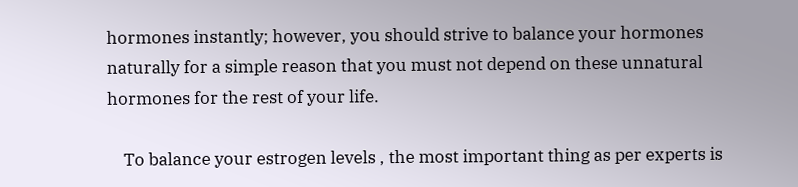hormones instantly; however, you should strive to balance your hormones naturally for a simple reason that you must not depend on these unnatural hormones for the rest of your life.

    To balance your estrogen levels , the most important thing as per experts is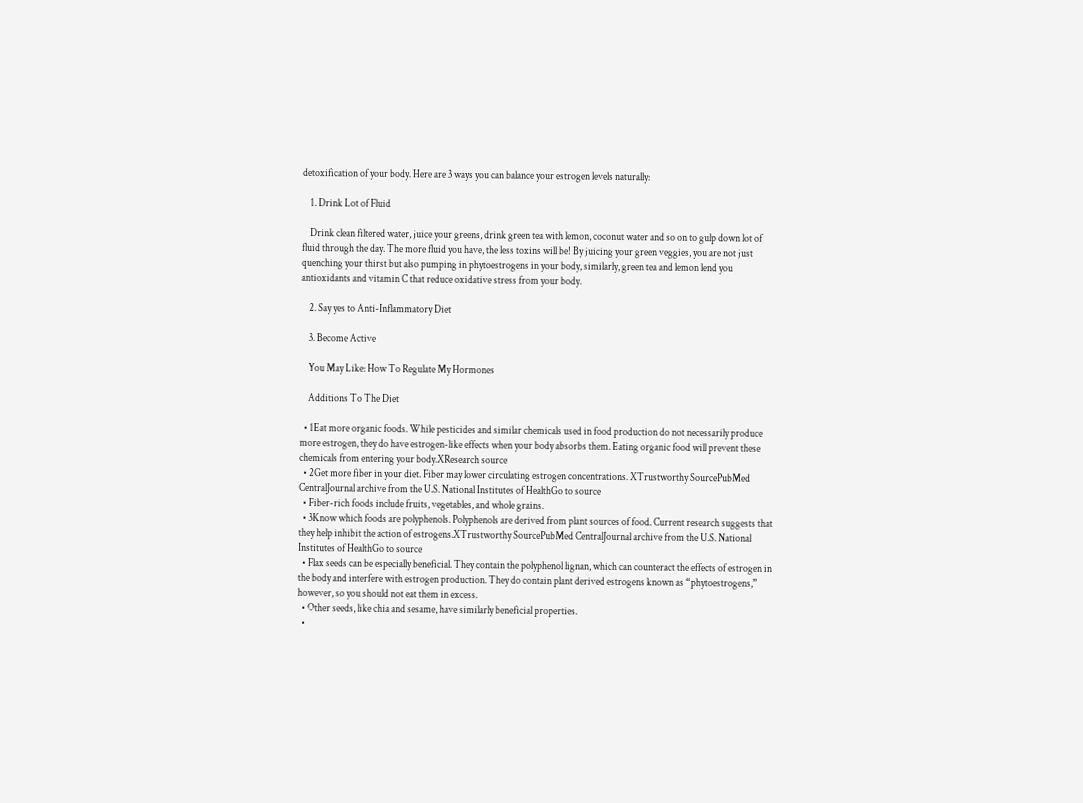detoxification of your body. Here are 3 ways you can balance your estrogen levels naturally:

    1. Drink Lot of Fluid

    Drink clean filtered water, juice your greens, drink green tea with lemon, coconut water and so on to gulp down lot of fluid through the day. The more fluid you have, the less toxins will be! By juicing your green veggies, you are not just quenching your thirst but also pumping in phytoestrogens in your body, similarly, green tea and lemon lend you antioxidants and vitamin C that reduce oxidative stress from your body.

    2. Say yes to Anti-Inflammatory Diet

    3. Become Active

    You May Like: How To Regulate My Hormones

    Additions To The Diet

  • 1Eat more organic foods. While pesticides and similar chemicals used in food production do not necessarily produce more estrogen, they do have estrogen-like effects when your body absorbs them. Eating organic food will prevent these chemicals from entering your body.XResearch source
  • 2Get more fiber in your diet. Fiber may lower circulating estrogen concentrations. XTrustworthy SourcePubMed CentralJournal archive from the U.S. National Institutes of HealthGo to source
  • Fiber-rich foods include fruits, vegetables, and whole grains.
  • 3Know which foods are polyphenols. Polyphenols are derived from plant sources of food. Current research suggests that they help inhibit the action of estrogens.XTrustworthy SourcePubMed CentralJournal archive from the U.S. National Institutes of HealthGo to source
  • Flax seeds can be especially beneficial. They contain the polyphenol lignan, which can counteract the effects of estrogen in the body and interfere with estrogen production. They do contain plant derived estrogens known as “phytoestrogens,” however, so you should not eat them in excess.
  • Other seeds, like chia and sesame, have similarly beneficial properties.
  •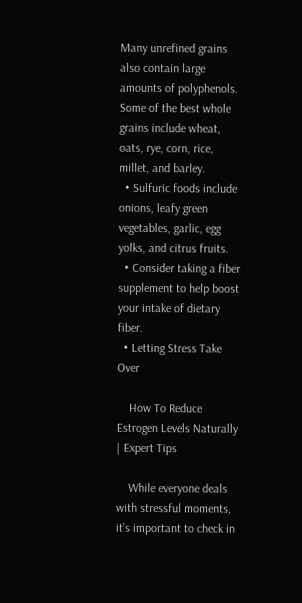Many unrefined grains also contain large amounts of polyphenols. Some of the best whole grains include wheat, oats, rye, corn, rice, millet, and barley.
  • Sulfuric foods include onions, leafy green vegetables, garlic, egg yolks, and citrus fruits.
  • Consider taking a fiber supplement to help boost your intake of dietary fiber.
  • Letting Stress Take Over

    How To Reduce Estrogen Levels Naturally | Expert Tips

    While everyone deals with stressful moments, it’s important to check in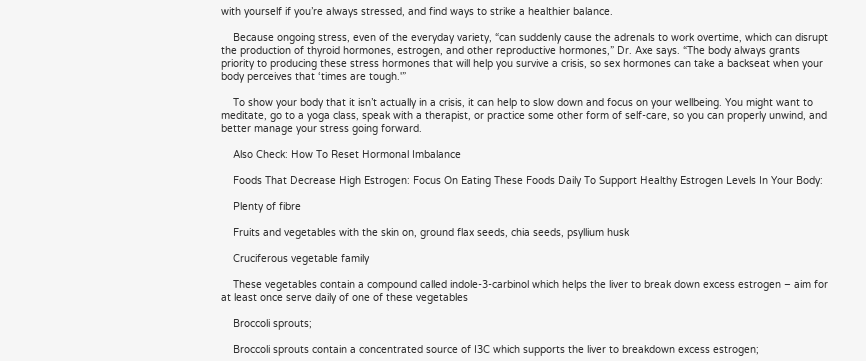with yourself if you’re always stressed, and find ways to strike a healthier balance.

    Because ongoing stress, even of the everyday variety, “can suddenly cause the adrenals to work overtime, which can disrupt the production of thyroid hormones, estrogen, and other reproductive hormones,” Dr. Axe says. “The body always grants priority to producing these stress hormones that will help you survive a crisis, so sex hormones can take a backseat when your body perceives that ‘times are tough.'”

    To show your body that it isn’t actually in a crisis, it can help to slow down and focus on your wellbeing. You might want to meditate, go to a yoga class, speak with a therapist, or practice some other form of self-care, so you can properly unwind, and better manage your stress going forward.

    Also Check: How To Reset Hormonal Imbalance

    Foods That Decrease High Estrogen: Focus On Eating These Foods Daily To Support Healthy Estrogen Levels In Your Body:

    Plenty of fibre

    Fruits and vegetables with the skin on, ground flax seeds, chia seeds, psyllium husk

    Cruciferous vegetable family

    These vegetables contain a compound called indole-3-carbinol which helps the liver to break down excess estrogen – aim for at least once serve daily of one of these vegetables

    Broccoli sprouts;

    Broccoli sprouts contain a concentrated source of I3C which supports the liver to breakdown excess estrogen;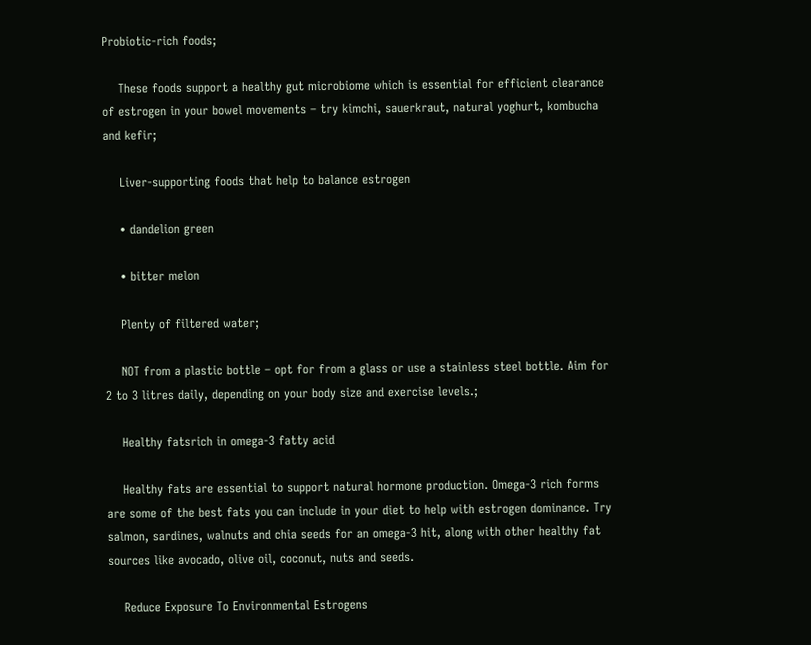Probiotic-rich foods;

    These foods support a healthy gut microbiome which is essential for efficient clearance of estrogen in your bowel movements – try kimchi, sauerkraut, natural yoghurt, kombucha and kefir;

    Liver-supporting foods that help to balance estrogen

    • dandelion green

    • bitter melon

    Plenty of filtered water;

    NOT from a plastic bottle – opt for from a glass or use a stainless steel bottle. Aim for 2 to 3 litres daily, depending on your body size and exercise levels.;

    Healthy fatsrich in omega-3 fatty acid

    Healthy fats are essential to support natural hormone production. Omega-3 rich forms are some of the best fats you can include in your diet to help with estrogen dominance. Try salmon, sardines, walnuts and chia seeds for an omega-3 hit, along with other healthy fat sources like avocado, olive oil, coconut, nuts and seeds.

    Reduce Exposure To Environmental Estrogens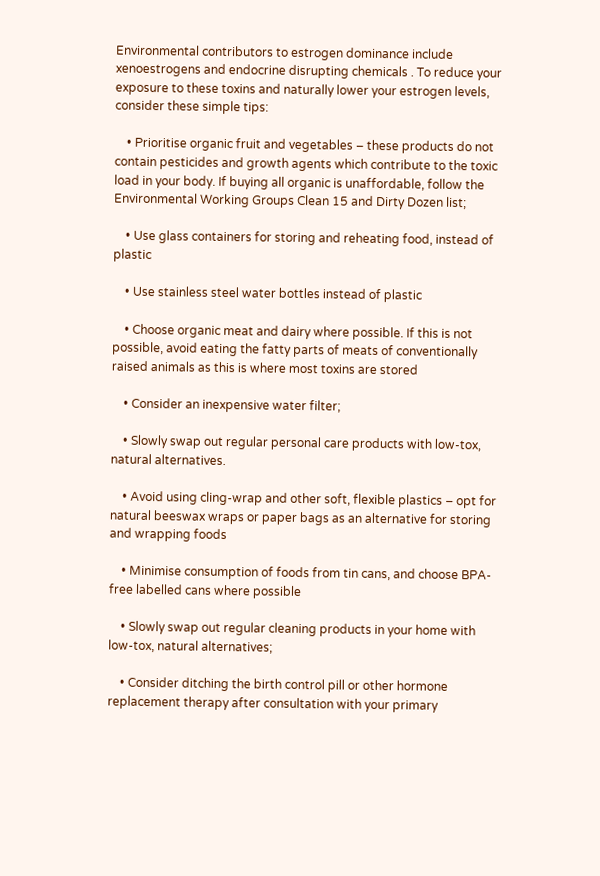Environmental contributors to estrogen dominance include xenoestrogens and endocrine disrupting chemicals . To reduce your exposure to these toxins and naturally lower your estrogen levels, consider these simple tips:

    • Prioritise organic fruit and vegetables – these products do not contain pesticides and growth agents which contribute to the toxic load in your body. If buying all organic is unaffordable, follow the Environmental Working Groups Clean 15 and Dirty Dozen list;

    • Use glass containers for storing and reheating food, instead of plastic

    • Use stainless steel water bottles instead of plastic

    • Choose organic meat and dairy where possible. If this is not possible, avoid eating the fatty parts of meats of conventionally raised animals as this is where most toxins are stored

    • Consider an inexpensive water filter;

    • Slowly swap out regular personal care products with low-tox, natural alternatives.

    • Avoid using cling-wrap and other soft, flexible plastics – opt for natural beeswax wraps or paper bags as an alternative for storing and wrapping foods

    • Minimise consumption of foods from tin cans, and choose BPA-free labelled cans where possible

    • Slowly swap out regular cleaning products in your home with low-tox, natural alternatives;

    • Consider ditching the birth control pill or other hormone replacement therapy after consultation with your primary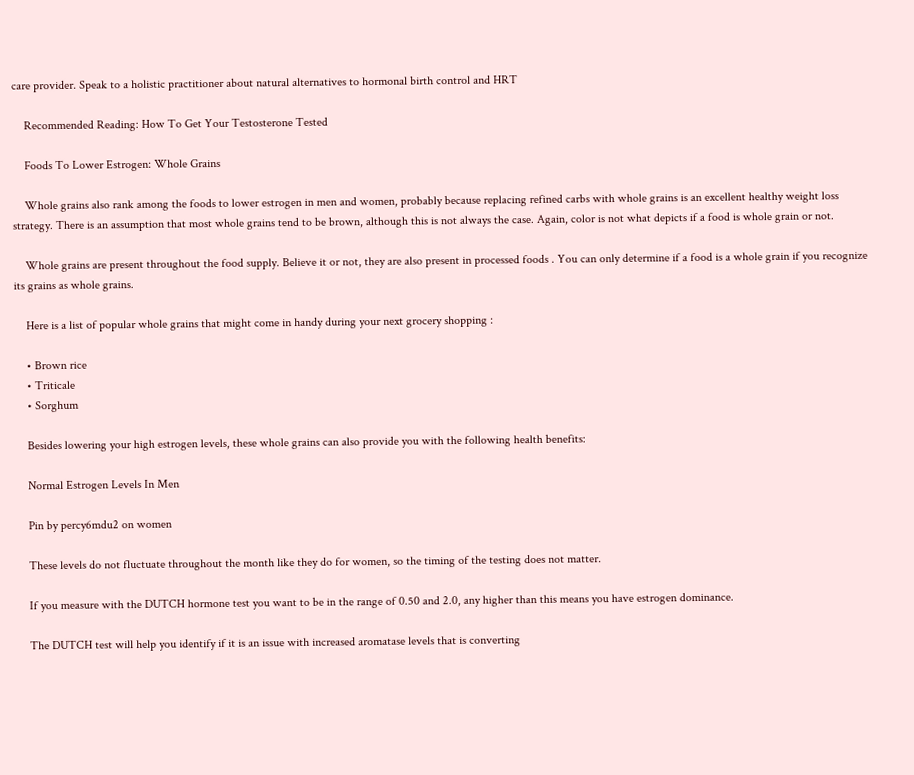care provider. Speak to a holistic practitioner about natural alternatives to hormonal birth control and HRT

    Recommended Reading: How To Get Your Testosterone Tested

    Foods To Lower Estrogen: Whole Grains

    Whole grains also rank among the foods to lower estrogen in men and women, probably because replacing refined carbs with whole grains is an excellent healthy weight loss strategy. There is an assumption that most whole grains tend to be brown, although this is not always the case. Again, color is not what depicts if a food is whole grain or not.

    Whole grains are present throughout the food supply. Believe it or not, they are also present in processed foods . You can only determine if a food is a whole grain if you recognize its grains as whole grains.

    Here is a list of popular whole grains that might come in handy during your next grocery shopping :

    • Brown rice
    • Triticale
    • Sorghum

    Besides lowering your high estrogen levels, these whole grains can also provide you with the following health benefits:

    Normal Estrogen Levels In Men

    Pin by percy6mdu2 on women

    These levels do not fluctuate throughout the month like they do for women, so the timing of the testing does not matter.

    If you measure with the DUTCH hormone test you want to be in the range of 0.50 and 2.0, any higher than this means you have estrogen dominance.

    The DUTCH test will help you identify if it is an issue with increased aromatase levels that is converting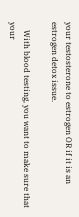your testosterone to estrogen OR if it is an estrogen detox issue.

    With blood testing, you want to make sure that your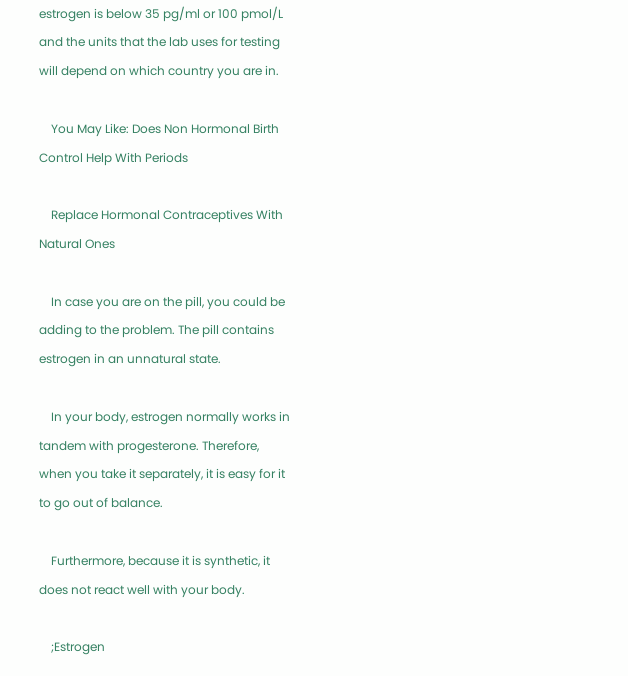estrogen is below 35 pg/ml or 100 pmol/L and the units that the lab uses for testing will depend on which country you are in.

    You May Like: Does Non Hormonal Birth Control Help With Periods

    Replace Hormonal Contraceptives With Natural Ones

    In case you are on the pill, you could be adding to the problem. The pill contains estrogen in an unnatural state.

    In your body, estrogen normally works in tandem with progesterone. Therefore, when you take it separately, it is easy for it to go out of balance.

    Furthermore, because it is synthetic, it does not react well with your body.

    ;Estrogen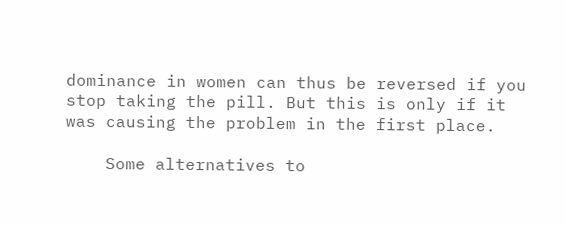dominance in women can thus be reversed if you stop taking the pill. But this is only if it was causing the problem in the first place.

    Some alternatives to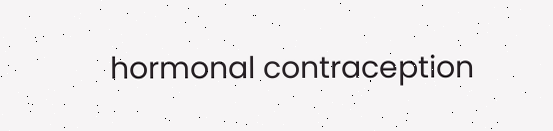hormonal contraception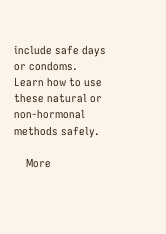include safe days or condoms. Learn how to use these natural or non-hormonal methods safely.

    More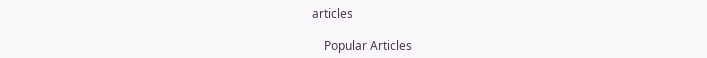articles

    Popular Articles